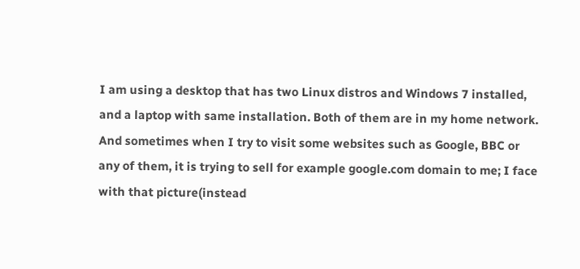I am using a desktop that has two Linux distros and Windows 7 installed, and a laptop with same installation. Both of them are in my home network. And sometimes when I try to visit some websites such as Google, BBC or any of them, it is trying to sell for example google.com domain to me; I face with that picture(instead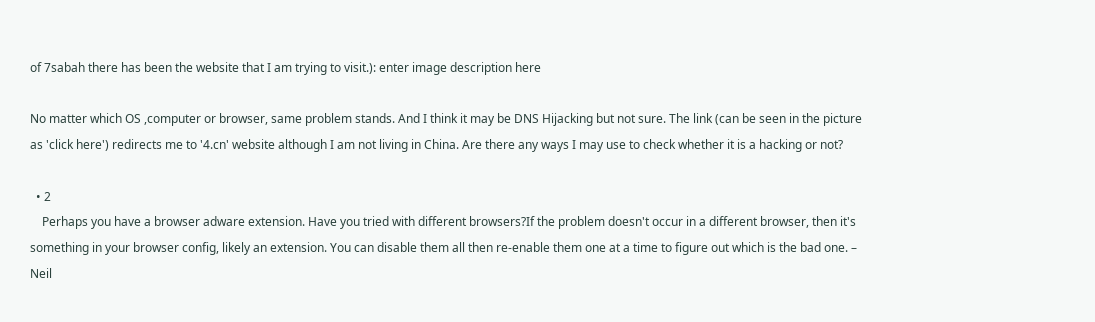of 7sabah there has been the website that I am trying to visit.): enter image description here

No matter which OS ,computer or browser, same problem stands. And I think it may be DNS Hijacking but not sure. The link (can be seen in the picture as 'click here') redirects me to '4.cn' website although I am not living in China. Are there any ways I may use to check whether it is a hacking or not?

  • 2
    Perhaps you have a browser adware extension. Have you tried with different browsers?If the problem doesn't occur in a different browser, then it's something in your browser config, likely an extension. You can disable them all then re-enable them one at a time to figure out which is the bad one. – Neil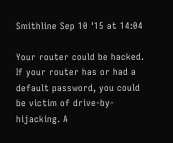Smithline Sep 10 '15 at 14:04

Your router could be hacked. If your router has or had a default password, you could be victim of drive-by-hijacking. A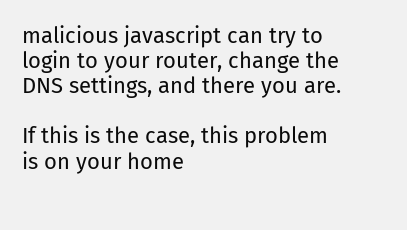malicious javascript can try to login to your router, change the DNS settings, and there you are.

If this is the case, this problem is on your home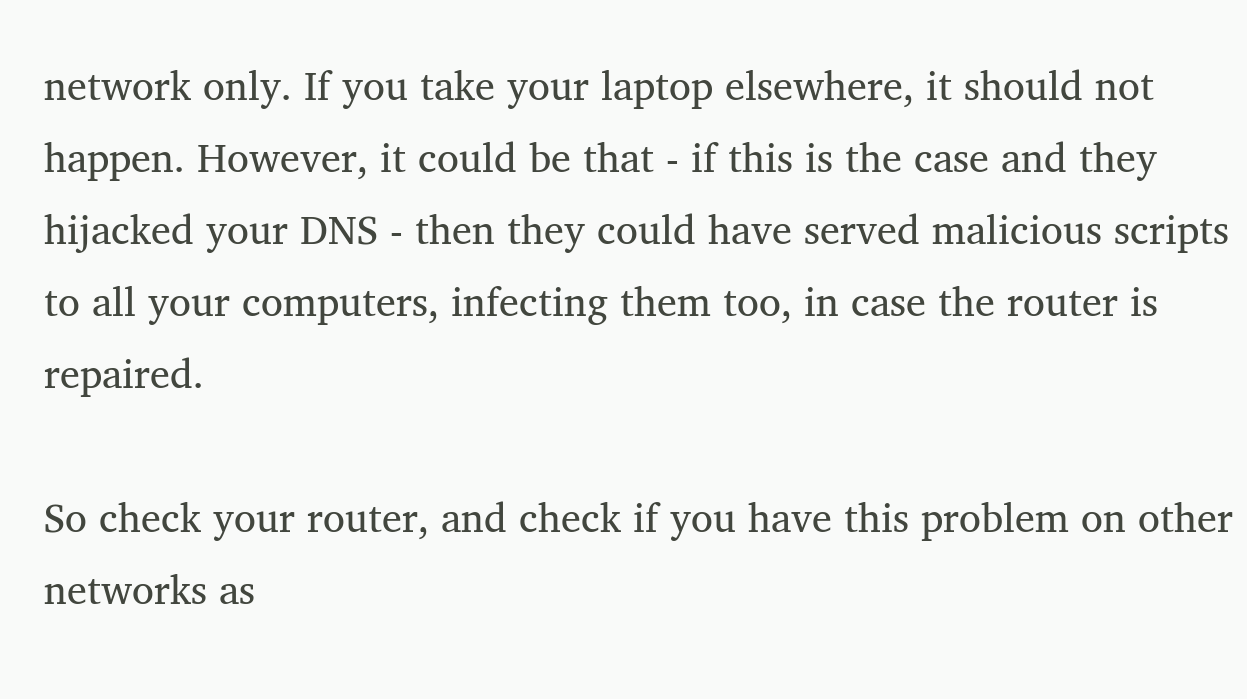network only. If you take your laptop elsewhere, it should not happen. However, it could be that - if this is the case and they hijacked your DNS - then they could have served malicious scripts to all your computers, infecting them too, in case the router is repaired.

So check your router, and check if you have this problem on other networks as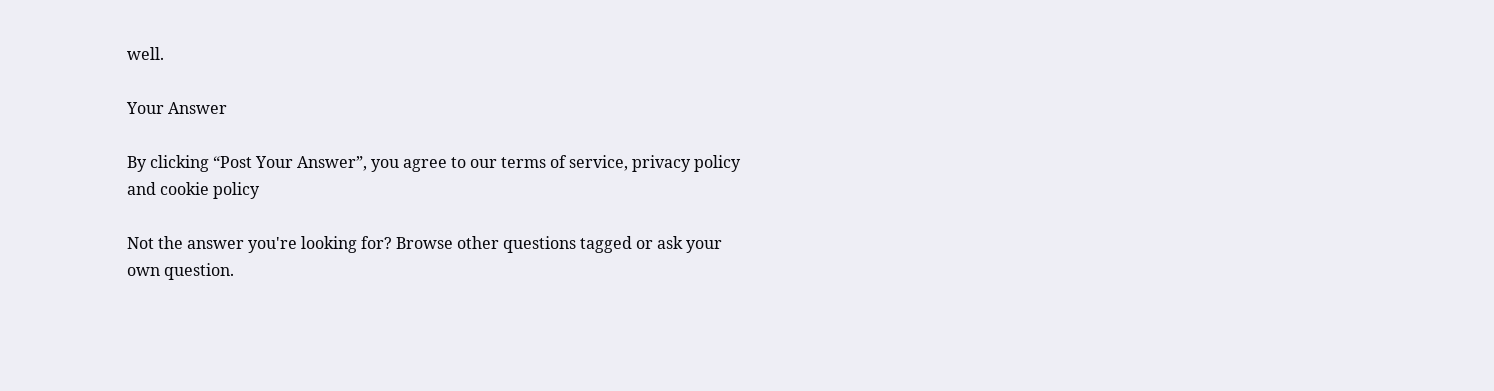well.

Your Answer

By clicking “Post Your Answer”, you agree to our terms of service, privacy policy and cookie policy

Not the answer you're looking for? Browse other questions tagged or ask your own question.